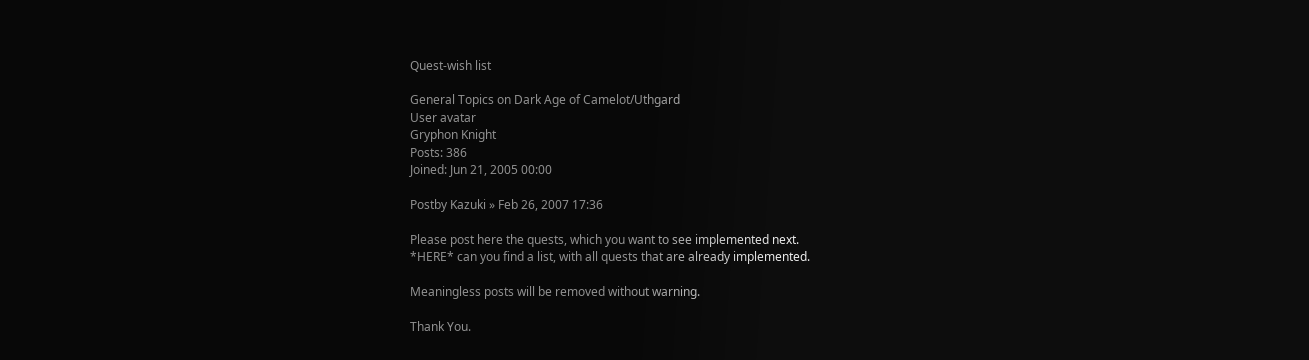Quest-wish list

General Topics on Dark Age of Camelot/Uthgard
User avatar
Gryphon Knight
Posts: 386
Joined: Jun 21, 2005 00:00

Postby Kazuki » Feb 26, 2007 17:36

Please post here the quests, which you want to see implemented next.
*HERE* can you find a list, with all quests that are already implemented.

Meaningless posts will be removed without warning.

Thank You.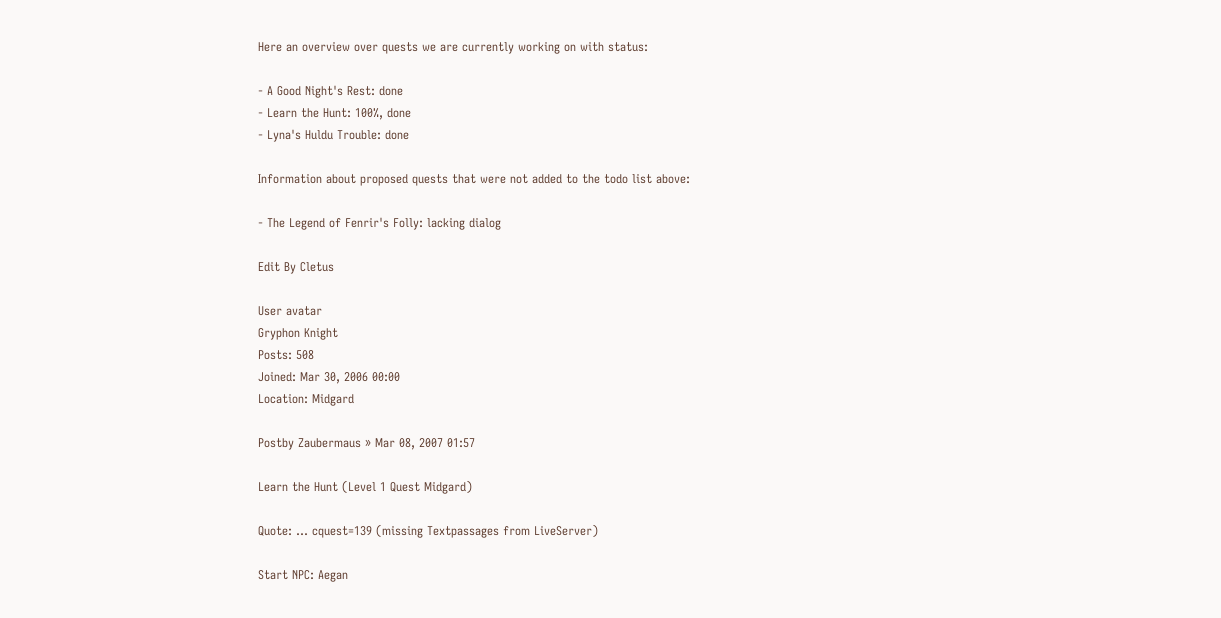Here an overview over quests we are currently working on with status:

- A Good Night's Rest: done
- Learn the Hunt: 100%, done
- Lyna's Huldu Trouble: done

Information about proposed quests that were not added to the todo list above:

- The Legend of Fenrir's Folly: lacking dialog

Edit By Cletus

User avatar
Gryphon Knight
Posts: 508
Joined: Mar 30, 2006 00:00
Location: Midgard

Postby Zaubermaus » Mar 08, 2007 01:57

Learn the Hunt (Level 1 Quest Midgard)

Quote: ... cquest=139 (missing Textpassages from LiveServer)

Start NPC: Aegan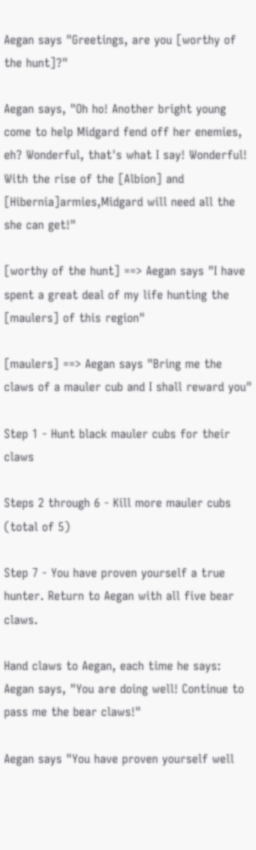Aegan says "Greetings, are you [worthy of the hunt]?"

Aegan says, "Oh ho! Another bright young come to help Midgard fend off her enemies, eh? Wonderful, that's what I say! Wonderful! With the rise of the [Albion] and [Hibernia]armies,Midgard will need all the she can get!"

[worthy of the hunt] ==> Aegan says "I have spent a great deal of my life hunting the [maulers] of this region"

[maulers] ==> Aegan says "Bring me the claws of a mauler cub and I shall reward you"

Step 1 - Hunt black mauler cubs for their claws

Steps 2 through 6 - Kill more mauler cubs (total of 5)

Step 7 - You have proven yourself a true hunter. Return to Aegan with all five bear claws.

Hand claws to Aegan, each time he says:
Aegan says, "You are doing well! Continue to pass me the bear claws!"

Aegan says "You have proven yourself well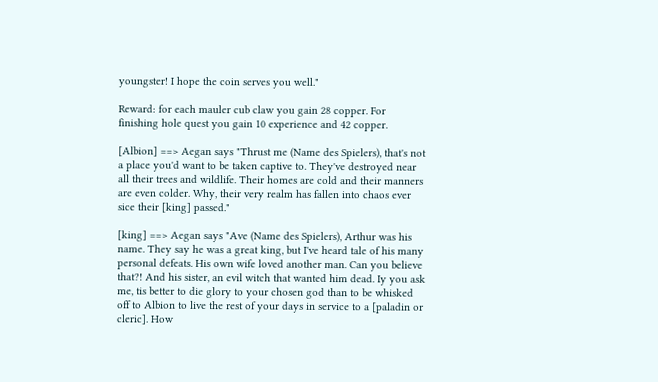youngster! I hope the coin serves you well."

Reward: for each mauler cub claw you gain 28 copper. For finishing hole quest you gain 10 experience and 42 copper.

[Albion] ==> Aegan says "Thrust me (Name des Spielers), that's not a place you'd want to be taken captive to. They've destroyed near all their trees and wildlife. Their homes are cold and their manners are even colder. Why, their very realm has fallen into chaos ever sice their [king] passed."

[king] ==> Aegan says "Ave (Name des Spielers), Arthur was his name. They say he was a great king, but I've heard tale of his many personal defeats. His own wife loved another man. Can you believe that?! And his sister, an evil witch that wanted him dead. Iy you ask me, tis better to die glory to your chosen god than to be whisked off to Albion to live the rest of your days in service to a [paladin or cleric]. How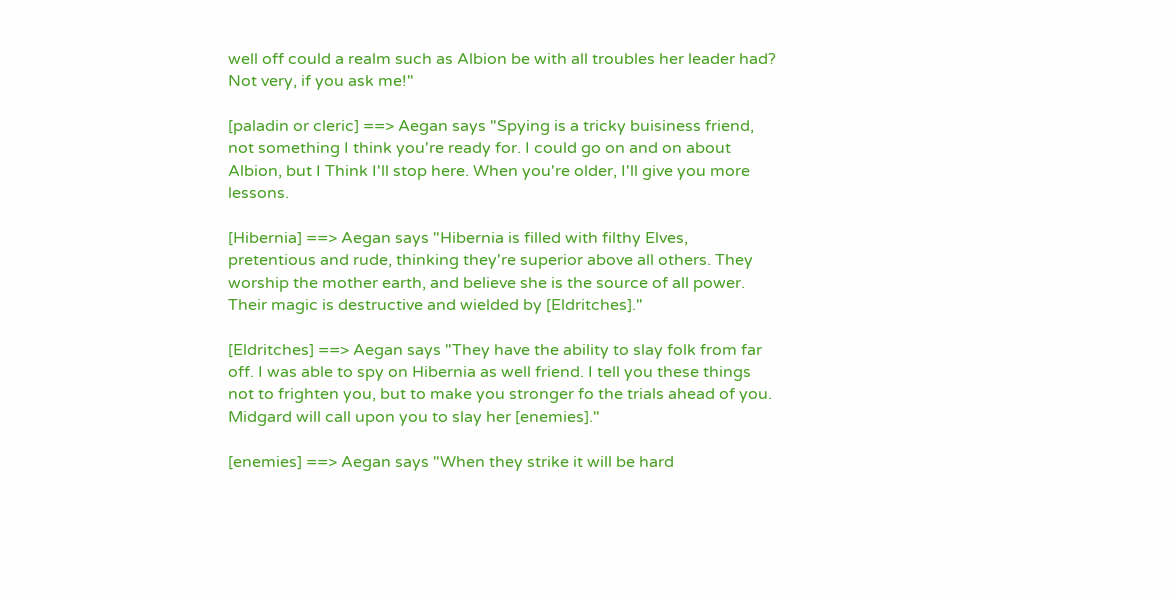well off could a realm such as Albion be with all troubles her leader had? Not very, if you ask me!"

[paladin or cleric] ==> Aegan says "Spying is a tricky buisiness friend, not something I think you're ready for. I could go on and on about Albion, but I Think I'll stop here. When you're older, I'll give you more lessons.

[Hibernia] ==> Aegan says "Hibernia is filled with filthy Elves, pretentious and rude, thinking they're superior above all others. They worship the mother earth, and believe she is the source of all power. Their magic is destructive and wielded by [Eldritches]."

[Eldritches] ==> Aegan says "They have the ability to slay folk from far off. I was able to spy on Hibernia as well friend. I tell you these things not to frighten you, but to make you stronger fo the trials ahead of you. Midgard will call upon you to slay her [enemies]."

[enemies] ==> Aegan says "When they strike it will be hard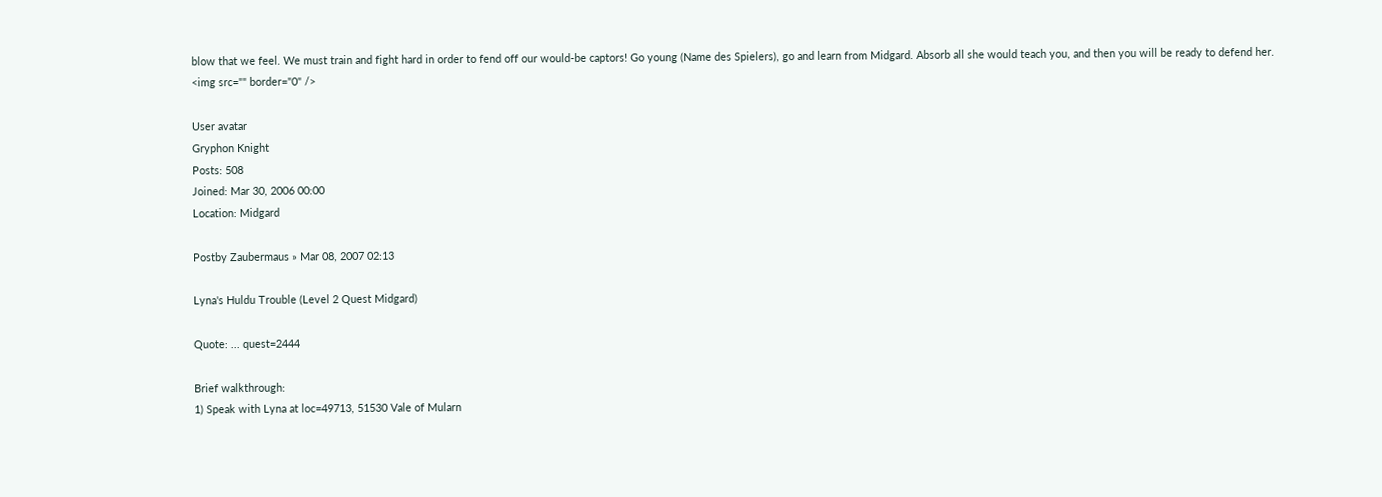blow that we feel. We must train and fight hard in order to fend off our would-be captors! Go young (Name des Spielers), go and learn from Midgard. Absorb all she would teach you, and then you will be ready to defend her.
<img src="" border="0" />

User avatar
Gryphon Knight
Posts: 508
Joined: Mar 30, 2006 00:00
Location: Midgard

Postby Zaubermaus » Mar 08, 2007 02:13

Lyna's Huldu Trouble (Level 2 Quest Midgard)

Quote: ... quest=2444

Brief walkthrough:
1) Speak with Lyna at loc=49713, 51530 Vale of Mularn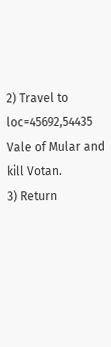2) Travel to loc=45692,54435 Vale of Mular and kill Votan.
3) Return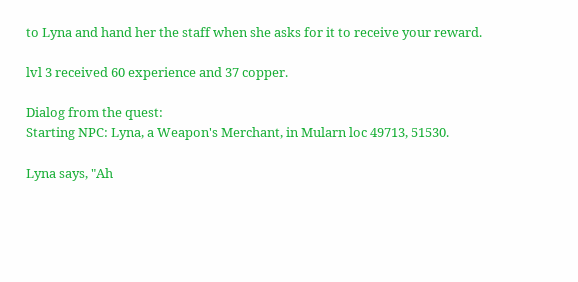to Lyna and hand her the staff when she asks for it to receive your reward.

lvl 3 received 60 experience and 37 copper.

Dialog from the quest:
Starting NPC: Lyna, a Weapon's Merchant, in Mularn loc 49713, 51530.

Lyna says, "Ah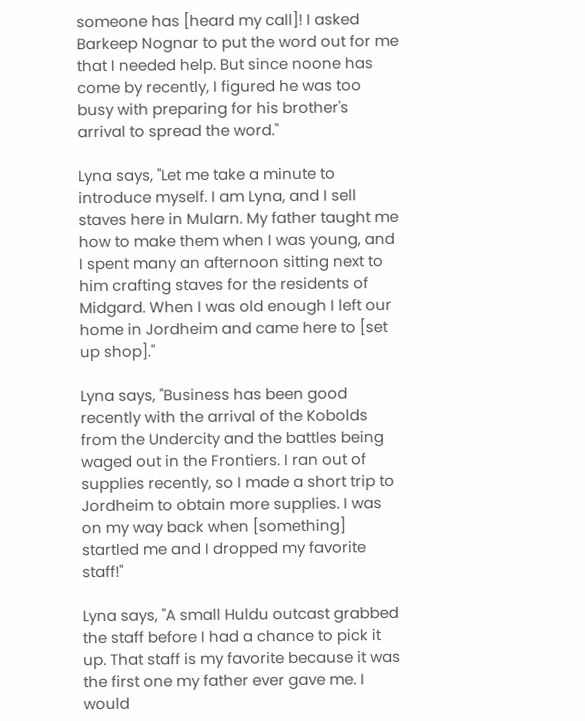someone has [heard my call]! I asked Barkeep Nognar to put the word out for me that I needed help. But since noone has come by recently, I figured he was too busy with preparing for his brother's arrival to spread the word."

Lyna says, "Let me take a minute to introduce myself. I am Lyna, and I sell staves here in Mularn. My father taught me how to make them when I was young, and I spent many an afternoon sitting next to him crafting staves for the residents of Midgard. When I was old enough I left our home in Jordheim and came here to [set up shop]."

Lyna says, "Business has been good recently with the arrival of the Kobolds from the Undercity and the battles being waged out in the Frontiers. I ran out of supplies recently, so I made a short trip to Jordheim to obtain more supplies. I was on my way back when [something] startled me and I dropped my favorite staff!"

Lyna says, "A small Huldu outcast grabbed the staff before I had a chance to pick it up. That staff is my favorite because it was the first one my father ever gave me. I would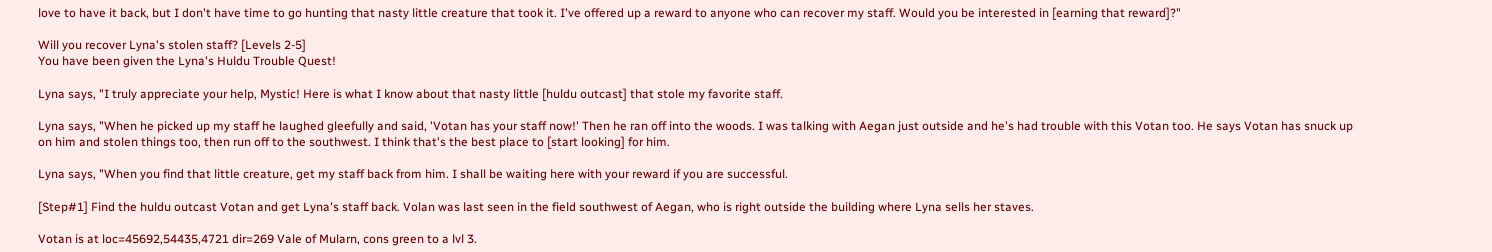love to have it back, but I don't have time to go hunting that nasty little creature that took it. I've offered up a reward to anyone who can recover my staff. Would you be interested in [earning that reward]?"

Will you recover Lyna's stolen staff? [Levels 2-5]
You have been given the Lyna's Huldu Trouble Quest!

Lyna says, "I truly appreciate your help, Mystic! Here is what I know about that nasty little [huldu outcast] that stole my favorite staff.

Lyna says, "When he picked up my staff he laughed gleefully and said, 'Votan has your staff now!' Then he ran off into the woods. I was talking with Aegan just outside and he's had trouble with this Votan too. He says Votan has snuck up on him and stolen things too, then run off to the southwest. I think that's the best place to [start looking] for him.

Lyna says, "When you find that little creature, get my staff back from him. I shall be waiting here with your reward if you are successful.

[Step#1] Find the huldu outcast Votan and get Lyna's staff back. Volan was last seen in the field southwest of Aegan, who is right outside the building where Lyna sells her staves.

Votan is at loc=45692,54435,4721 dir=269 Vale of Mularn, cons green to a lvl 3.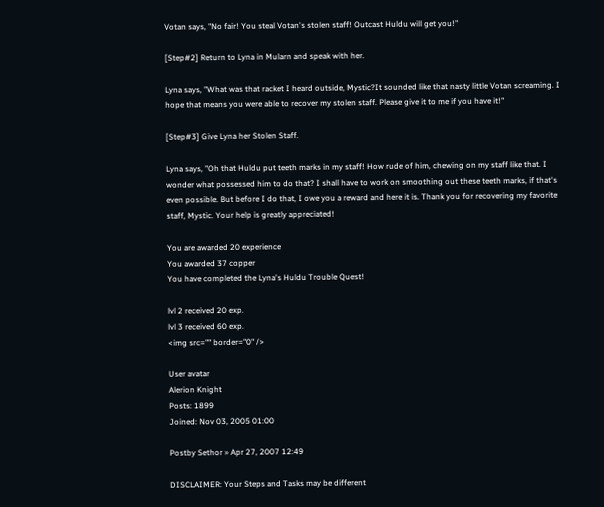Votan says, "No fair! You steal Votan's stolen staff! Outcast Huldu will get you!"

[Step#2] Return to Lyna in Mularn and speak with her.

Lyna says, "What was that racket I heard outside, Mystic?It sounded like that nasty little Votan screaming. I hope that means you were able to recover my stolen staff. Please give it to me if you have it!"

[Step#3] Give Lyna her Stolen Staff.

Lyna says, "Oh that Huldu put teeth marks in my staff! How rude of him, chewing on my staff like that. I wonder what possessed him to do that? I shall have to work on smoothing out these teeth marks, if that's even possible. But before I do that, I owe you a reward and here it is. Thank you for recovering my favorite staff, Mystic. Your help is greatly appreciated!

You are awarded 20 experience
You awarded 37 copper
You have completed the Lyna's Huldu Trouble Quest!

lvl 2 received 20 exp.
lvl 3 received 60 exp.
<img src="" border="0" />

User avatar
Alerion Knight
Posts: 1899
Joined: Nov 03, 2005 01:00

Postby Sethor » Apr 27, 2007 12:49

DISCLAIMER: Your Steps and Tasks may be different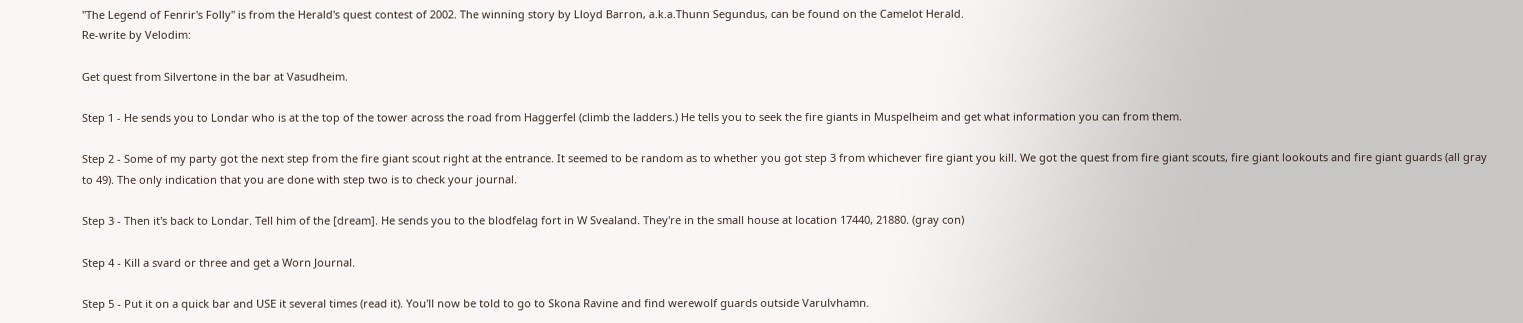"The Legend of Fenrir's Folly" is from the Herald's quest contest of 2002. The winning story by Lloyd Barron, a.k.a.Thunn Segundus, can be found on the Camelot Herald.
Re-write by Velodim:

Get quest from Silvertone in the bar at Vasudheim.

Step 1 - He sends you to Londar who is at the top of the tower across the road from Haggerfel (climb the ladders.) He tells you to seek the fire giants in Muspelheim and get what information you can from them.

Step 2 - Some of my party got the next step from the fire giant scout right at the entrance. It seemed to be random as to whether you got step 3 from whichever fire giant you kill. We got the quest from fire giant scouts, fire giant lookouts and fire giant guards (all gray to 49). The only indication that you are done with step two is to check your journal.

Step 3 - Then it's back to Londar. Tell him of the [dream]. He sends you to the blodfelag fort in W Svealand. They're in the small house at location 17440, 21880. (gray con)

Step 4 - Kill a svard or three and get a Worn Journal.

Step 5 - Put it on a quick bar and USE it several times (read it). You'll now be told to go to Skona Ravine and find werewolf guards outside Varulvhamn.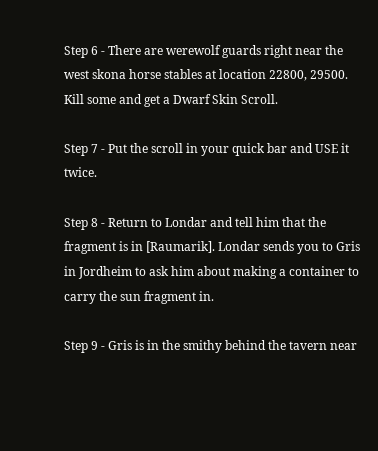Step 6 - There are werewolf guards right near the west skona horse stables at location 22800, 29500. Kill some and get a Dwarf Skin Scroll.

Step 7 - Put the scroll in your quick bar and USE it twice.

Step 8 - Return to Londar and tell him that the fragment is in [Raumarik]. Londar sends you to Gris in Jordheim to ask him about making a container to carry the sun fragment in.

Step 9 - Gris is in the smithy behind the tavern near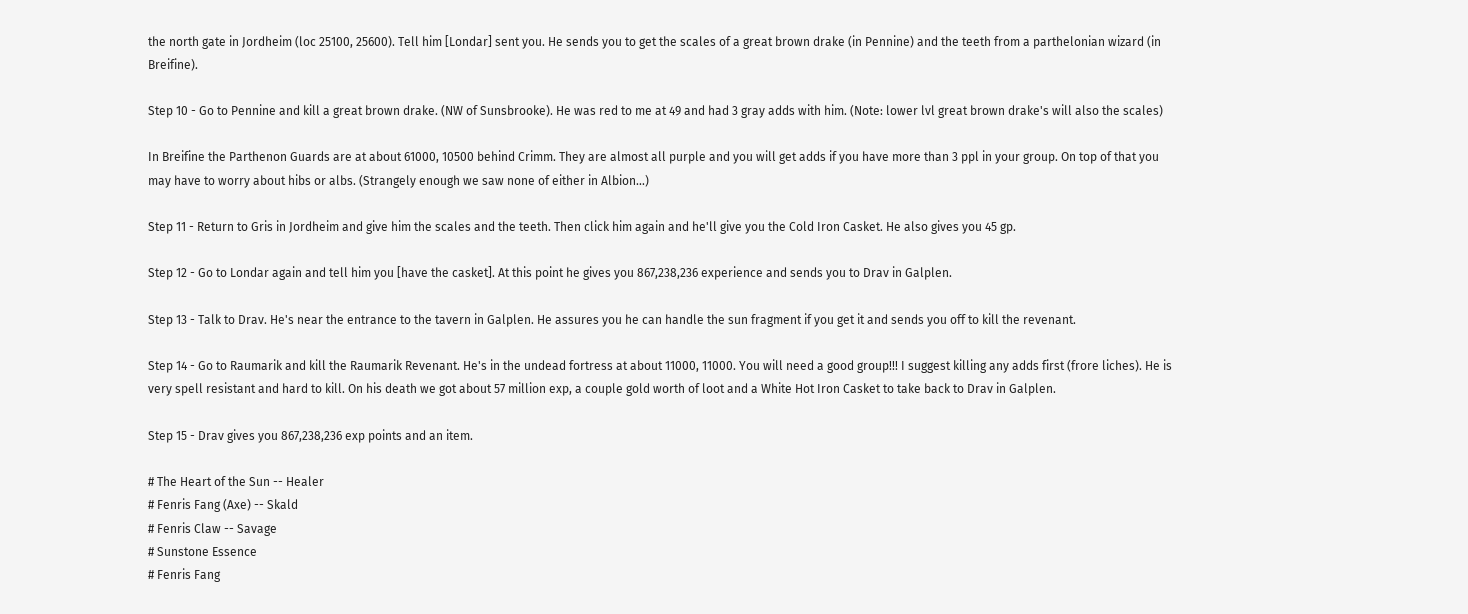the north gate in Jordheim (loc 25100, 25600). Tell him [Londar] sent you. He sends you to get the scales of a great brown drake (in Pennine) and the teeth from a parthelonian wizard (in Breifine).

Step 10 - Go to Pennine and kill a great brown drake. (NW of Sunsbrooke). He was red to me at 49 and had 3 gray adds with him. (Note: lower lvl great brown drake's will also the scales)

In Breifine the Parthenon Guards are at about 61000, 10500 behind Crimm. They are almost all purple and you will get adds if you have more than 3 ppl in your group. On top of that you may have to worry about hibs or albs. (Strangely enough we saw none of either in Albion...)

Step 11 - Return to Gris in Jordheim and give him the scales and the teeth. Then click him again and he'll give you the Cold Iron Casket. He also gives you 45 gp.

Step 12 - Go to Londar again and tell him you [have the casket]. At this point he gives you 867,238,236 experience and sends you to Drav in Galplen.

Step 13 - Talk to Drav. He's near the entrance to the tavern in Galplen. He assures you he can handle the sun fragment if you get it and sends you off to kill the revenant.

Step 14 - Go to Raumarik and kill the Raumarik Revenant. He's in the undead fortress at about 11000, 11000. You will need a good group!!! I suggest killing any adds first (frore liches). He is very spell resistant and hard to kill. On his death we got about 57 million exp, a couple gold worth of loot and a White Hot Iron Casket to take back to Drav in Galplen.

Step 15 - Drav gives you 867,238,236 exp points and an item.

# The Heart of the Sun -- Healer
# Fenris Fang (Axe) -- Skald
# Fenris Claw -- Savage
# Sunstone Essence
# Fenris Fang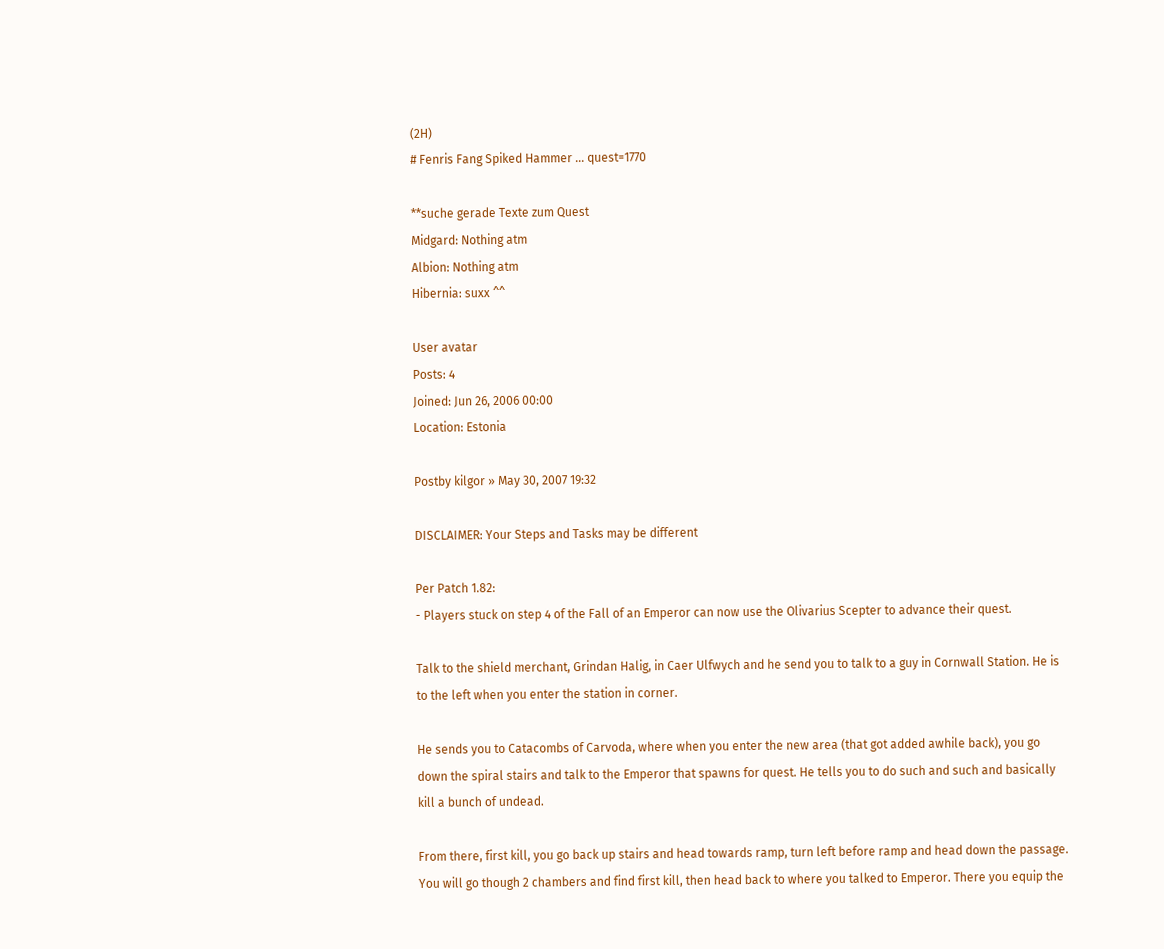(2H)
# Fenris Fang Spiked Hammer ... quest=1770

**suche gerade Texte zum Quest
Midgard: Nothing atm
Albion: Nothing atm
Hibernia: suxx ^^

User avatar
Posts: 4
Joined: Jun 26, 2006 00:00
Location: Estonia

Postby kilgor » May 30, 2007 19:32

DISCLAIMER: Your Steps and Tasks may be different

Per Patch 1.82:
- Players stuck on step 4 of the Fall of an Emperor can now use the Olivarius Scepter to advance their quest.

Talk to the shield merchant, Grindan Halig, in Caer Ulfwych and he send you to talk to a guy in Cornwall Station. He is to the left when you enter the station in corner.

He sends you to Catacombs of Carvoda, where when you enter the new area (that got added awhile back), you go down the spiral stairs and talk to the Emperor that spawns for quest. He tells you to do such and such and basically kill a bunch of undead.

From there, first kill, you go back up stairs and head towards ramp, turn left before ramp and head down the passage. You will go though 2 chambers and find first kill, then head back to where you talked to Emperor. There you equip the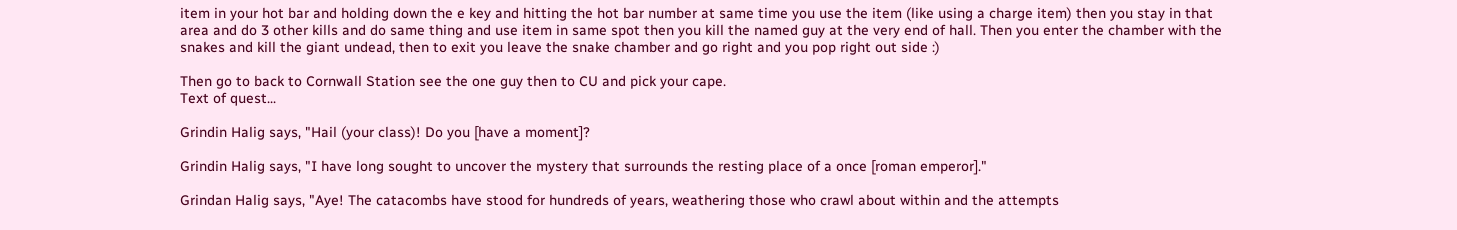item in your hot bar and holding down the e key and hitting the hot bar number at same time you use the item (like using a charge item) then you stay in that area and do 3 other kills and do same thing and use item in same spot then you kill the named guy at the very end of hall. Then you enter the chamber with the snakes and kill the giant undead, then to exit you leave the snake chamber and go right and you pop right out side :)

Then go to back to Cornwall Station see the one guy then to CU and pick your cape.
Text of quest...

Grindin Halig says, "Hail (your class)! Do you [have a moment]?

Grindin Halig says, "I have long sought to uncover the mystery that surrounds the resting place of a once [roman emperor]."

Grindan Halig says, "Aye! The catacombs have stood for hundreds of years, weathering those who crawl about within and the attempts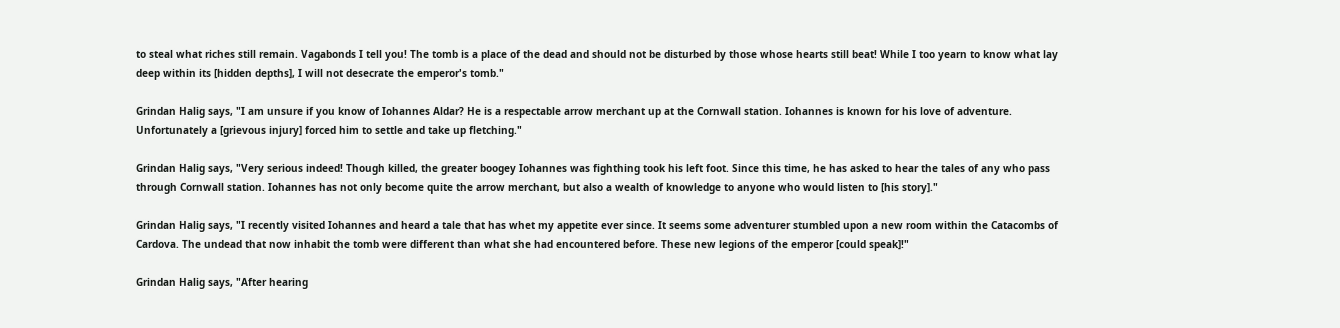to steal what riches still remain. Vagabonds I tell you! The tomb is a place of the dead and should not be disturbed by those whose hearts still beat! While I too yearn to know what lay deep within its [hidden depths], I will not desecrate the emperor's tomb."

Grindan Halig says, "I am unsure if you know of Iohannes Aldar? He is a respectable arrow merchant up at the Cornwall station. Iohannes is known for his love of adventure. Unfortunately a [grievous injury] forced him to settle and take up fletching."

Grindan Halig says, "Very serious indeed! Though killed, the greater boogey Iohannes was fighthing took his left foot. Since this time, he has asked to hear the tales of any who pass through Cornwall station. Iohannes has not only become quite the arrow merchant, but also a wealth of knowledge to anyone who would listen to [his story]."

Grindan Halig says, "I recently visited Iohannes and heard a tale that has whet my appetite ever since. It seems some adventurer stumbled upon a new room within the Catacombs of Cardova. The undead that now inhabit the tomb were different than what she had encountered before. These new legions of the emperor [could speak]!"

Grindan Halig says, "After hearing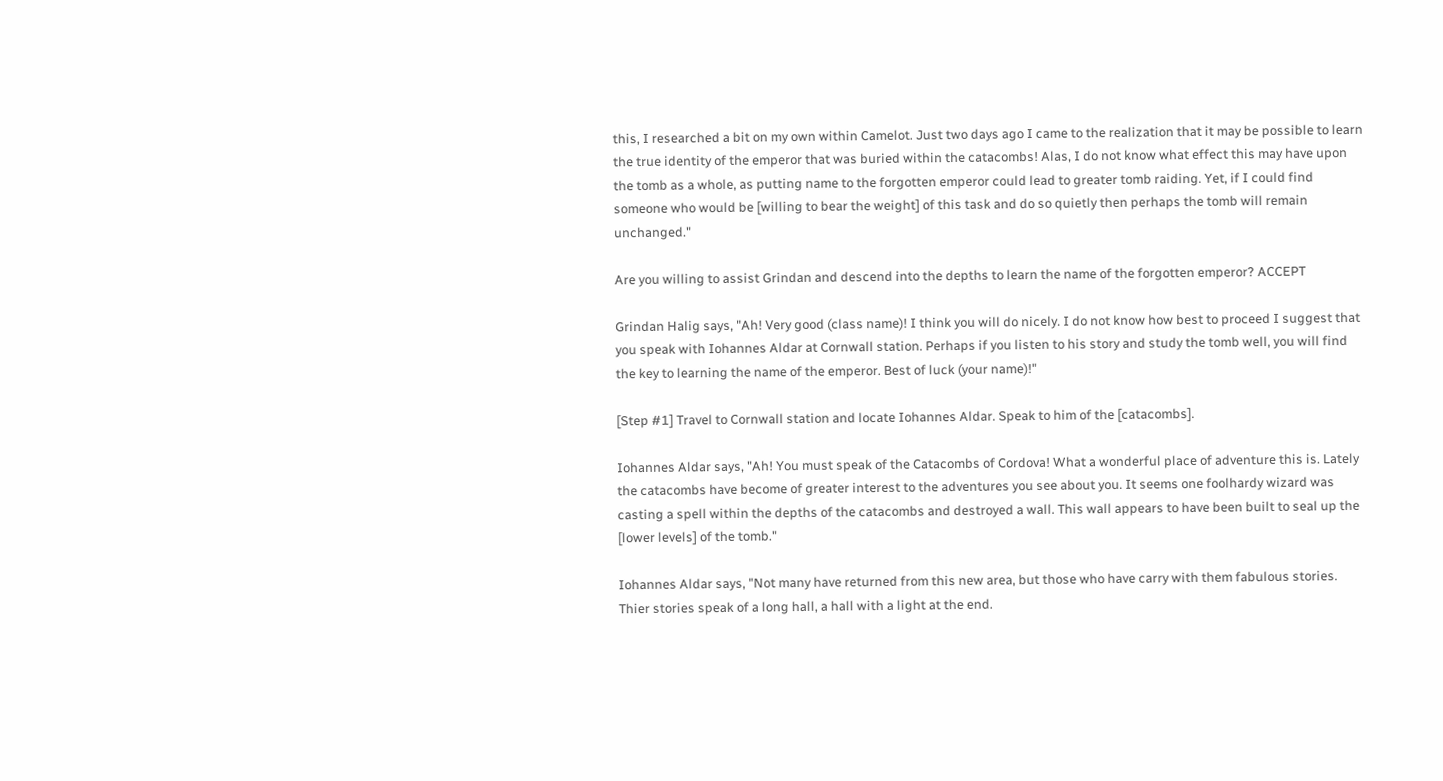this, I researched a bit on my own within Camelot. Just two days ago I came to the realization that it may be possible to learn the true identity of the emperor that was buried within the catacombs! Alas, I do not know what effect this may have upon the tomb as a whole, as putting name to the forgotten emperor could lead to greater tomb raiding. Yet, if I could find someone who would be [willing to bear the weight] of this task and do so quietly then perhaps the tomb will remain unchanged."

Are you willing to assist Grindan and descend into the depths to learn the name of the forgotten emperor? ACCEPT

Grindan Halig says, "Ah! Very good (class name)! I think you will do nicely. I do not know how best to proceed I suggest that you speak with Iohannes Aldar at Cornwall station. Perhaps if you listen to his story and study the tomb well, you will find the key to learning the name of the emperor. Best of luck (your name)!"

[Step #1] Travel to Cornwall station and locate Iohannes Aldar. Speak to him of the [catacombs].

Iohannes Aldar says, "Ah! You must speak of the Catacombs of Cordova! What a wonderful place of adventure this is. Lately the catacombs have become of greater interest to the adventures you see about you. It seems one foolhardy wizard was casting a spell within the depths of the catacombs and destroyed a wall. This wall appears to have been built to seal up the [lower levels] of the tomb."

Iohannes Aldar says, "Not many have returned from this new area, but those who have carry with them fabulous stories. Thier stories speak of a long hall, a hall with a light at the end.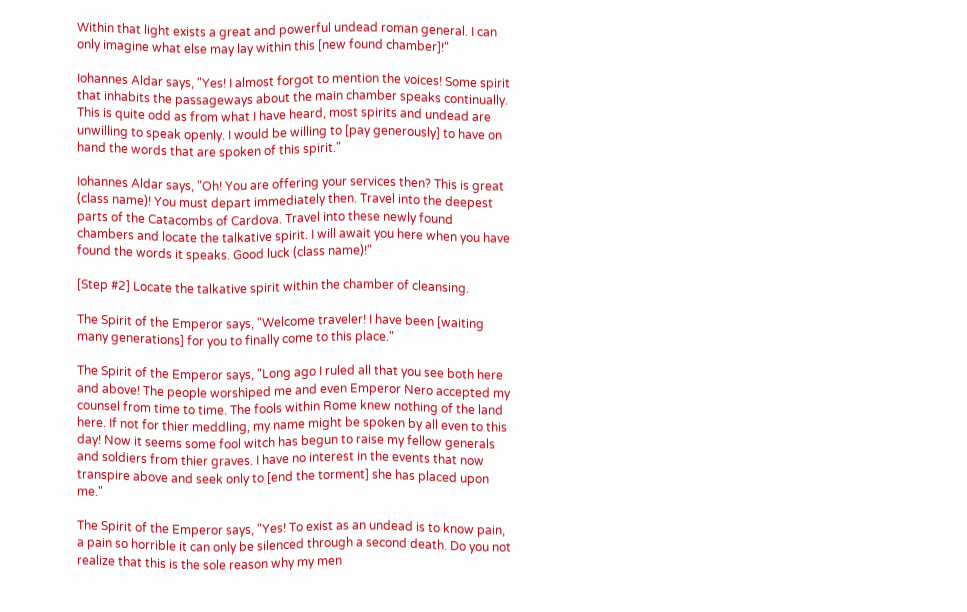Within that light exists a great and powerful undead roman general. I can only imagine what else may lay within this [new found chamber]!"

Iohannes Aldar says, "Yes! I almost forgot to mention the voices! Some spirit that inhabits the passageways about the main chamber speaks continually. This is quite odd as from what I have heard, most spirits and undead are unwilling to speak openly. I would be willing to [pay generously] to have on hand the words that are spoken of this spirit."

Iohannes Aldar says, "Oh! You are offering your services then? This is great (class name)! You must depart immediately then. Travel into the deepest parts of the Catacombs of Cardova. Travel into these newly found chambers and locate the talkative spirit. I will await you here when you have found the words it speaks. Good luck (class name)!"

[Step #2] Locate the talkative spirit within the chamber of cleansing.

The Spirit of the Emperor says, "Welcome traveler! I have been [waiting many generations] for you to finally come to this place."

The Spirit of the Emperor says, "Long ago I ruled all that you see both here and above! The people worshiped me and even Emperor Nero accepted my counsel from time to time. The fools within Rome knew nothing of the land here. If not for thier meddling, my name might be spoken by all even to this day! Now it seems some fool witch has begun to raise my fellow generals and soldiers from thier graves. I have no interest in the events that now transpire above and seek only to [end the torment] she has placed upon me."

The Spirit of the Emperor says, "Yes! To exist as an undead is to know pain, a pain so horrible it can only be silenced through a second death. Do you not realize that this is the sole reason why my men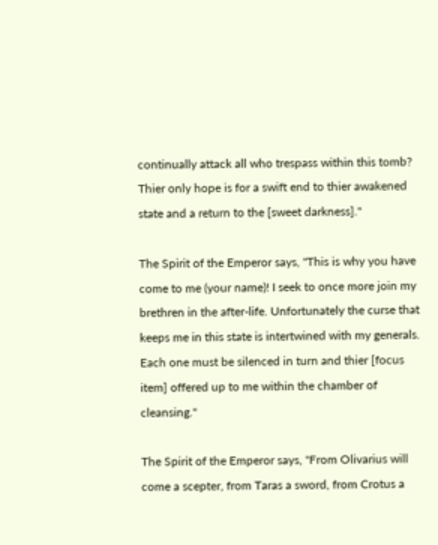continually attack all who trespass within this tomb? Thier only hope is for a swift end to thier awakened state and a return to the [sweet darkness]."

The Spirit of the Emperor says, "This is why you have come to me (your name)! I seek to once more join my brethren in the after-life. Unfortunately the curse that keeps me in this state is intertwined with my generals. Each one must be silenced in turn and thier [focus item] offered up to me within the chamber of cleansing."

The Spirit of the Emperor says, "From Olivarius will come a scepter, from Taras a sword, from Crotus a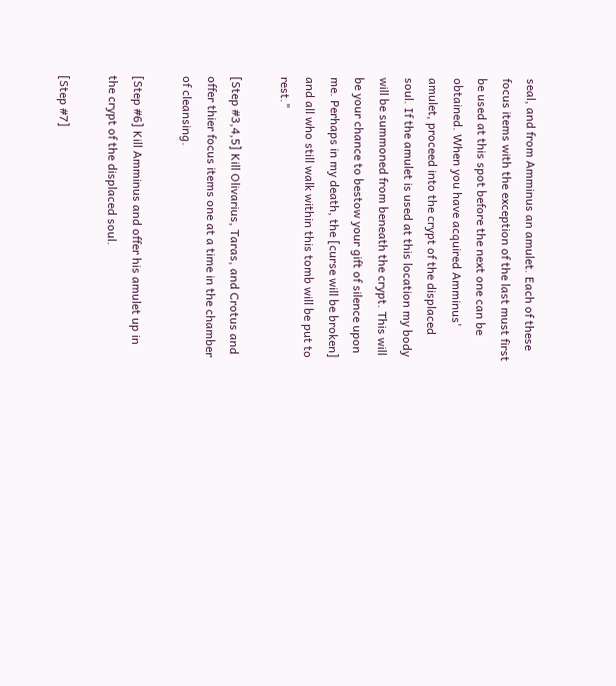seal, and from Amminus an amulet. Each of these focus items with the exception of the last must first be used at this spot before the next one can be obtained. When you have acquired Amminus' amulet, proceed into the crypt of the displaced soul. If the amulet is used at this location my body will be summoned from beneath the crypt. This will be your chance to bestow your gift of silence upon me. Perhaps in my death, the [curse will be broken] and all who still walk within this tomb will be put to rest."

[Step #3,4,5] Kill Olivarius, Taras, and Crotus and offer thier focus items one at a time in the chamber of cleansing.

[Step #6] Kill Amminus and offer his amulet up in the crypt of the displaced soul.

[Step #7]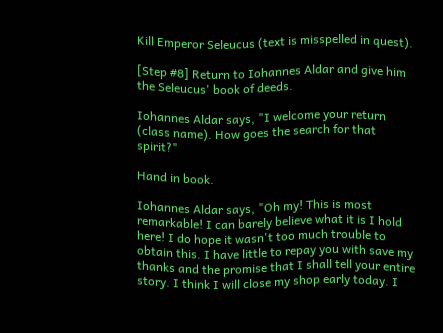Kill Emperor Seleucus (text is misspelled in quest).

[Step #8] Return to Iohannes Aldar and give him the Seleucus' book of deeds.

Iohannes Aldar says, "I welcome your return (class name). How goes the search for that spirit?"

Hand in book.

Iohannes Aldar says, "Oh my! This is most remarkable! I can barely believe what it is I hold here! I do hope it wasn't too much trouble to obtain this. I have little to repay you with save my thanks and the promise that I shall tell your entire story. I think I will close my shop early today. I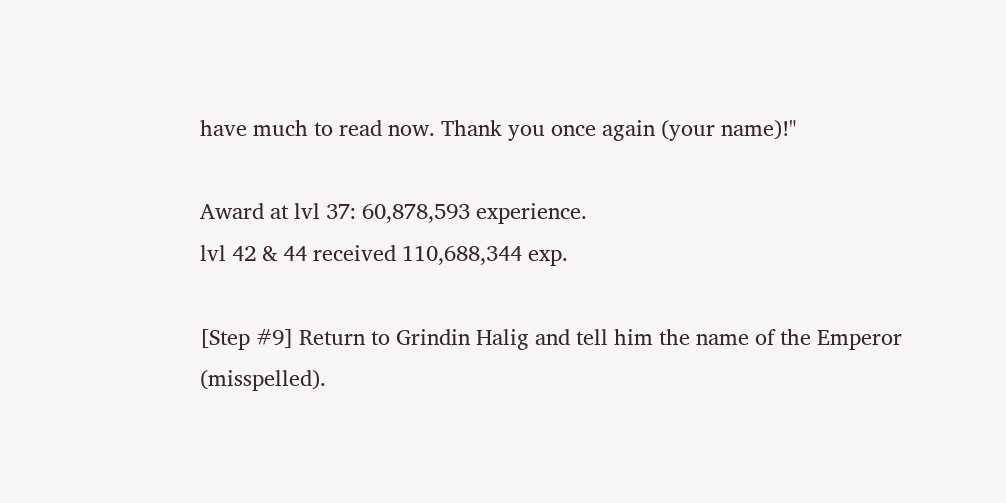have much to read now. Thank you once again (your name)!"

Award at lvl 37: 60,878,593 experience.
lvl 42 & 44 received 110,688,344 exp.

[Step #9] Return to Grindin Halig and tell him the name of the Emperor (misspelled).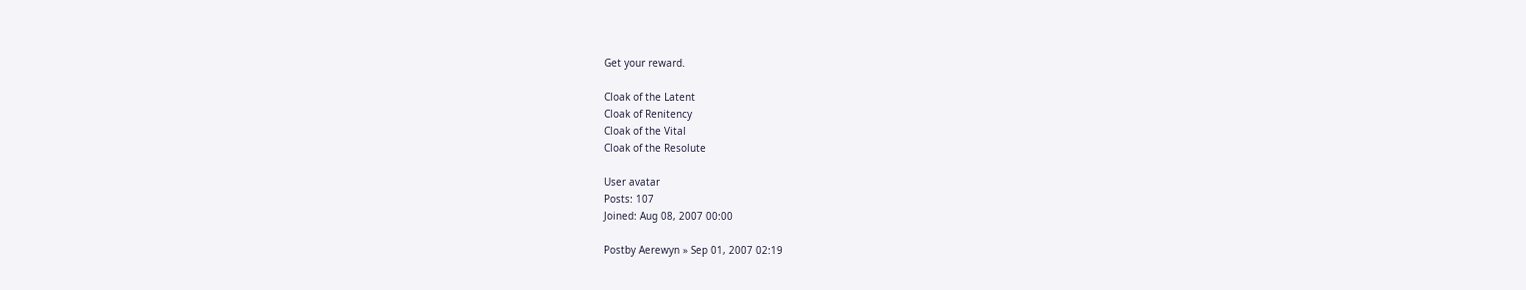Get your reward.

Cloak of the Latent
Cloak of Renitency
Cloak of the Vital
Cloak of the Resolute

User avatar
Posts: 107
Joined: Aug 08, 2007 00:00

Postby Aerewyn » Sep 01, 2007 02:19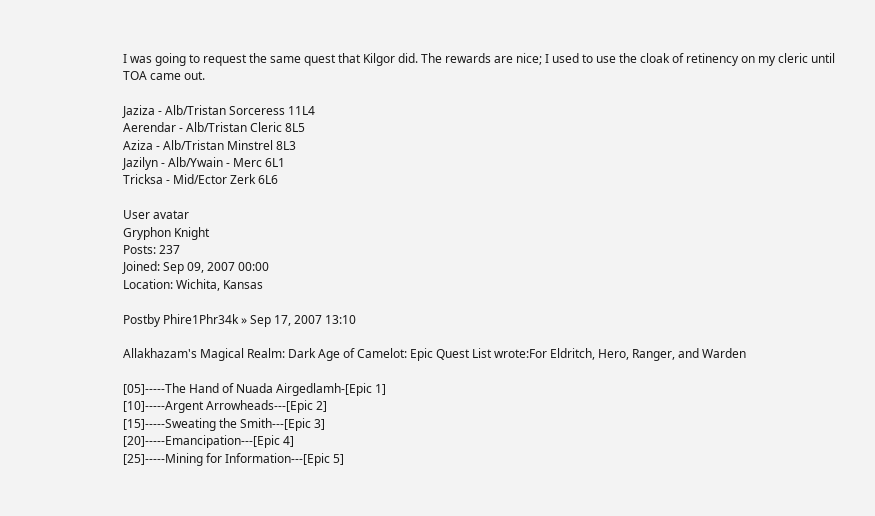I was going to request the same quest that Kilgor did. The rewards are nice; I used to use the cloak of retinency on my cleric until TOA came out.

Jaziza - Alb/Tristan Sorceress 11L4
Aerendar - Alb/Tristan Cleric 8L5
Aziza - Alb/Tristan Minstrel 8L3
Jazilyn - Alb/Ywain - Merc 6L1
Tricksa - Mid/Ector Zerk 6L6

User avatar
Gryphon Knight
Posts: 237
Joined: Sep 09, 2007 00:00
Location: Wichita, Kansas

Postby Phire1Phr34k » Sep 17, 2007 13:10

Allakhazam's Magical Realm: Dark Age of Camelot: Epic Quest List wrote:For Eldritch, Hero, Ranger, and Warden

[05]-----The Hand of Nuada Airgedlamh-[Epic 1]
[10]-----Argent Arrowheads---[Epic 2]
[15]-----Sweating the Smith---[Epic 3]
[20]-----Emancipation---[Epic 4]
[25]-----Mining for Information---[Epic 5]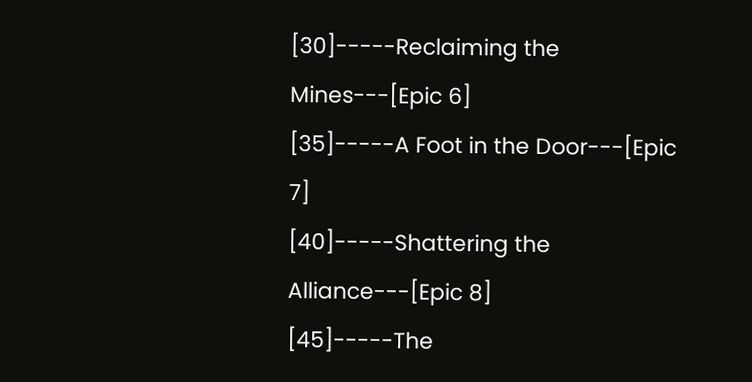[30]-----Reclaiming the Mines---[Epic 6]
[35]-----A Foot in the Door---[Epic 7]
[40]-----Shattering the Alliance---[Epic 8]
[45]-----The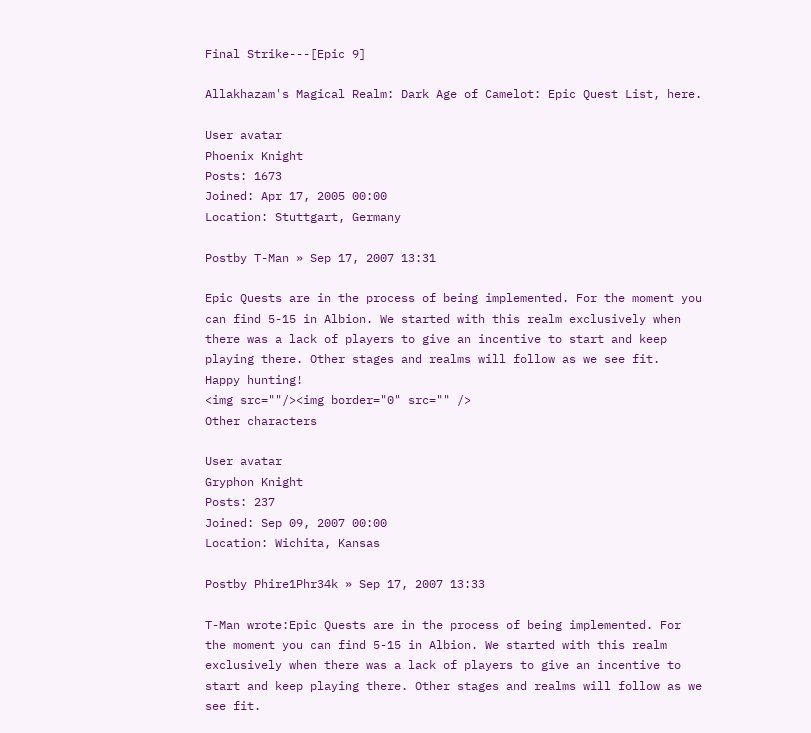Final Strike---[Epic 9]

Allakhazam's Magical Realm: Dark Age of Camelot: Epic Quest List, here.

User avatar
Phoenix Knight
Posts: 1673
Joined: Apr 17, 2005 00:00
Location: Stuttgart, Germany

Postby T-Man » Sep 17, 2007 13:31

Epic Quests are in the process of being implemented. For the moment you can find 5-15 in Albion. We started with this realm exclusively when there was a lack of players to give an incentive to start and keep playing there. Other stages and realms will follow as we see fit.
Happy hunting!
<img src=""/><img border="0" src="" />
Other characters

User avatar
Gryphon Knight
Posts: 237
Joined: Sep 09, 2007 00:00
Location: Wichita, Kansas

Postby Phire1Phr34k » Sep 17, 2007 13:33

T-Man wrote:Epic Quests are in the process of being implemented. For the moment you can find 5-15 in Albion. We started with this realm exclusively when there was a lack of players to give an incentive to start and keep playing there. Other stages and realms will follow as we see fit.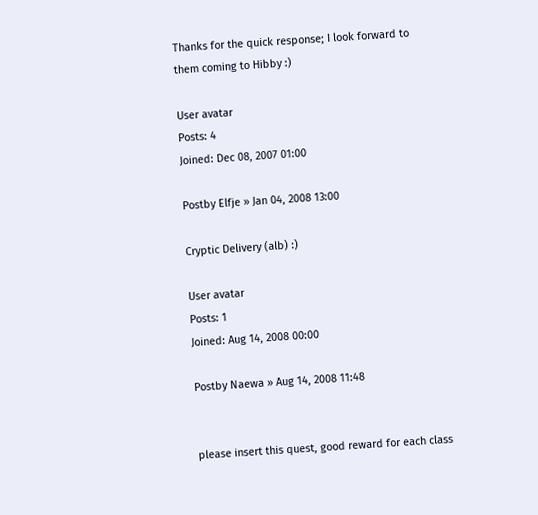Thanks for the quick response; I look forward to them coming to Hibby :)

User avatar
Posts: 4
Joined: Dec 08, 2007 01:00

Postby Elfje » Jan 04, 2008 13:00

Cryptic Delivery (alb) :)

User avatar
Posts: 1
Joined: Aug 14, 2008 00:00

Postby Naewa » Aug 14, 2008 11:48


please insert this quest, good reward for each class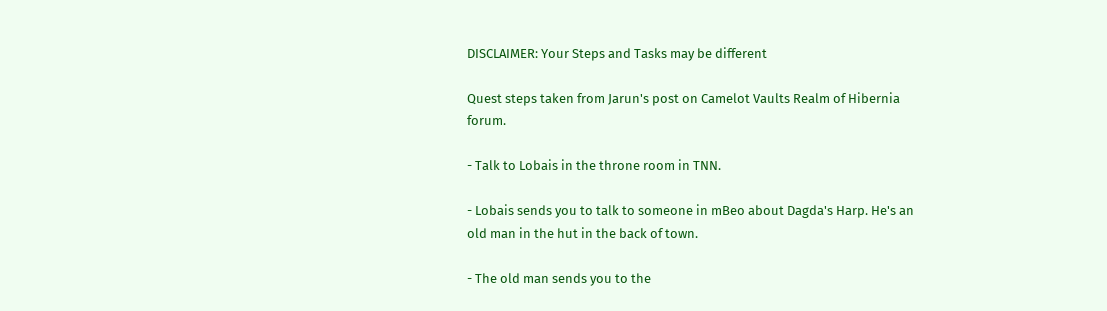DISCLAIMER: Your Steps and Tasks may be different

Quest steps taken from Jarun's post on Camelot Vaults Realm of Hibernia forum.

- Talk to Lobais in the throne room in TNN.

- Lobais sends you to talk to someone in mBeo about Dagda's Harp. He's an old man in the hut in the back of town.

- The old man sends you to the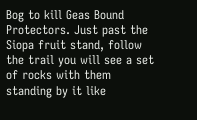Bog to kill Geas Bound Protectors. Just past the Siopa fruit stand, follow the trail you will see a set of rocks with them standing by it like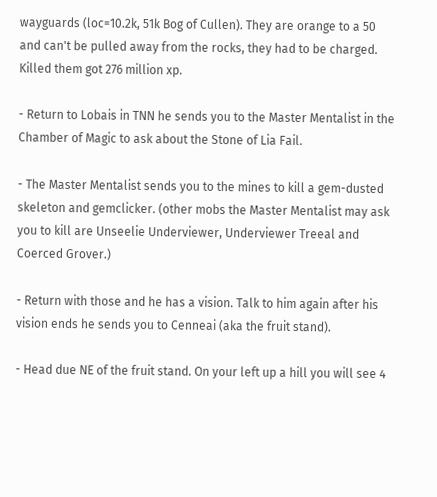wayguards (loc=10.2k, 51k Bog of Cullen). They are orange to a 50 and can't be pulled away from the rocks, they had to be charged. Killed them got 276 million xp.

- Return to Lobais in TNN he sends you to the Master Mentalist in the Chamber of Magic to ask about the Stone of Lia Fail.

- The Master Mentalist sends you to the mines to kill a gem-dusted skeleton and gemclicker. (other mobs the Master Mentalist may ask you to kill are Unseelie Underviewer, Underviewer Treeal and Coerced Grover.)

- Return with those and he has a vision. Talk to him again after his vision ends he sends you to Cenneai (aka the fruit stand).

- Head due NE of the fruit stand. On your left up a hill you will see 4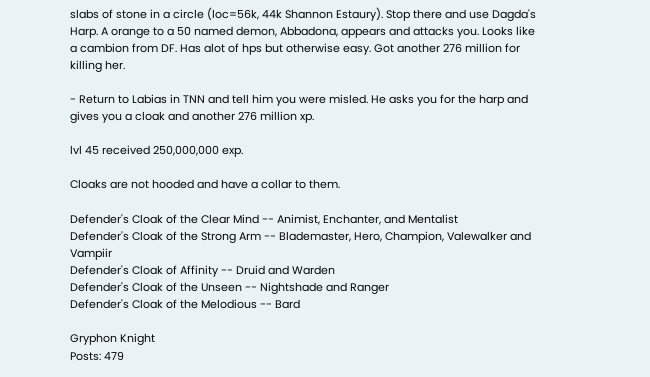slabs of stone in a circle (loc=56k, 44k Shannon Estaury). Stop there and use Dagda's Harp. A orange to a 50 named demon, Abbadona, appears and attacks you. Looks like a cambion from DF. Has alot of hps but otherwise easy. Got another 276 million for killing her.

- Return to Labias in TNN and tell him you were misled. He asks you for the harp and gives you a cloak and another 276 million xp.

lvl 45 received 250,000,000 exp.

Cloaks are not hooded and have a collar to them.

Defender's Cloak of the Clear Mind -- Animist, Enchanter, and Mentalist
Defender's Cloak of the Strong Arm -- Blademaster, Hero, Champion, Valewalker and Vampiir
Defender's Cloak of Affinity -- Druid and Warden
Defender's Cloak of the Unseen -- Nightshade and Ranger
Defender's Cloak of the Melodious -- Bard

Gryphon Knight
Posts: 479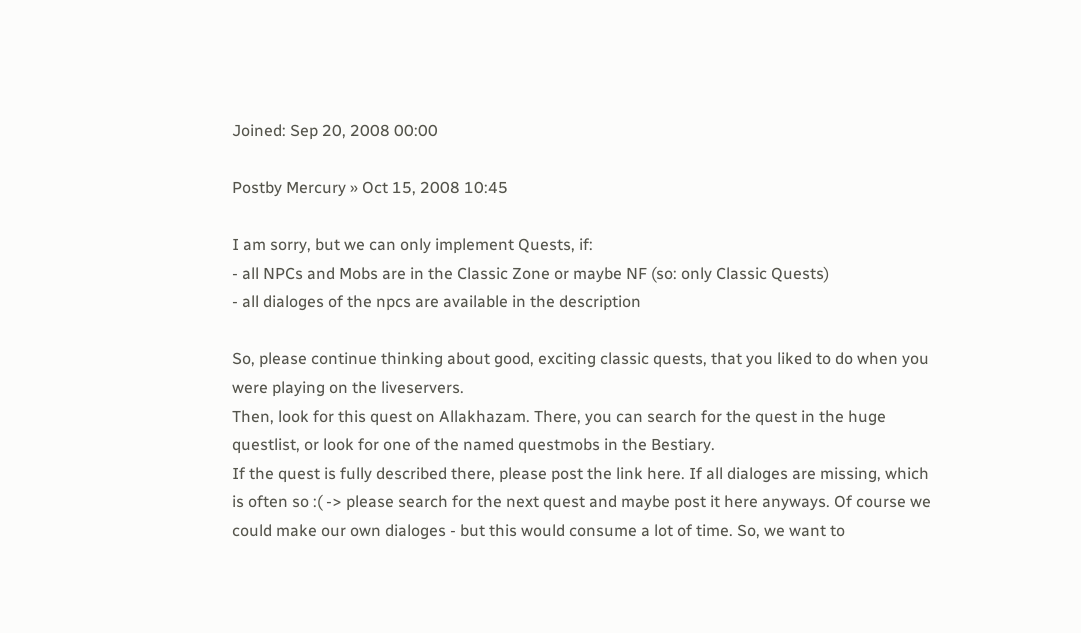Joined: Sep 20, 2008 00:00

Postby Mercury » Oct 15, 2008 10:45

I am sorry, but we can only implement Quests, if:
- all NPCs and Mobs are in the Classic Zone or maybe NF (so: only Classic Quests)
- all dialoges of the npcs are available in the description

So, please continue thinking about good, exciting classic quests, that you liked to do when you were playing on the liveservers.
Then, look for this quest on Allakhazam. There, you can search for the quest in the huge questlist, or look for one of the named questmobs in the Bestiary.
If the quest is fully described there, please post the link here. If all dialoges are missing, which is often so :( -> please search for the next quest and maybe post it here anyways. Of course we could make our own dialoges - but this would consume a lot of time. So, we want to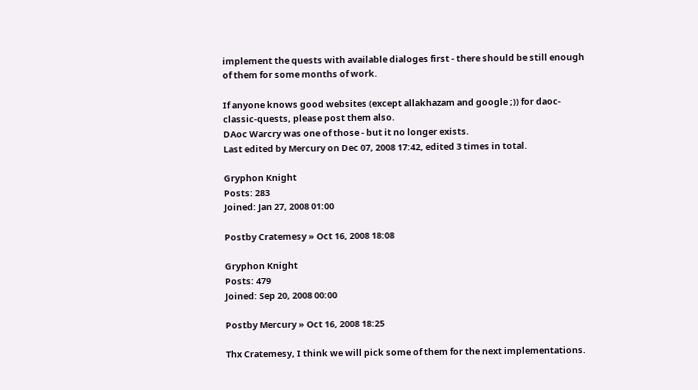implement the quests with available dialoges first - there should be still enough of them for some months of work.

If anyone knows good websites (except allakhazam and google ;)) for daoc-classic-quests, please post them also.
DAoc Warcry was one of those - but it no longer exists.
Last edited by Mercury on Dec 07, 2008 17:42, edited 3 times in total.

Gryphon Knight
Posts: 283
Joined: Jan 27, 2008 01:00

Postby Cratemesy » Oct 16, 2008 18:08

Gryphon Knight
Posts: 479
Joined: Sep 20, 2008 00:00

Postby Mercury » Oct 16, 2008 18:25

Thx Cratemesy, I think we will pick some of them for the next implementations.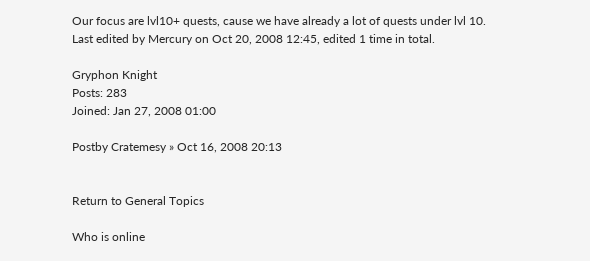Our focus are lvl10+ quests, cause we have already a lot of quests under lvl 10.
Last edited by Mercury on Oct 20, 2008 12:45, edited 1 time in total.

Gryphon Knight
Posts: 283
Joined: Jan 27, 2008 01:00

Postby Cratemesy » Oct 16, 2008 20:13


Return to General Topics

Who is online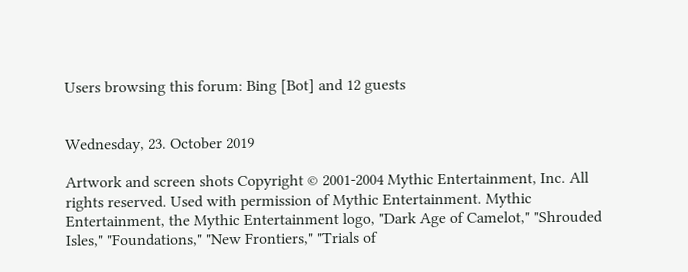Users browsing this forum: Bing [Bot] and 12 guests


Wednesday, 23. October 2019

Artwork and screen shots Copyright © 2001-2004 Mythic Entertainment, Inc. All rights reserved. Used with permission of Mythic Entertainment. Mythic Entertainment, the Mythic Entertainment logo, "Dark Age of Camelot," "Shrouded Isles," "Foundations," "New Frontiers," "Trials of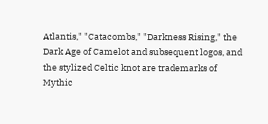Atlantis," "Catacombs," "Darkness Rising," the Dark Age of Camelot and subsequent logos, and the stylized Celtic knot are trademarks of Mythic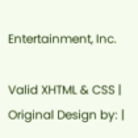Entertainment, Inc.

Valid XHTML & CSS | Original Design by: |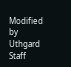Modified by Uthgard Staff